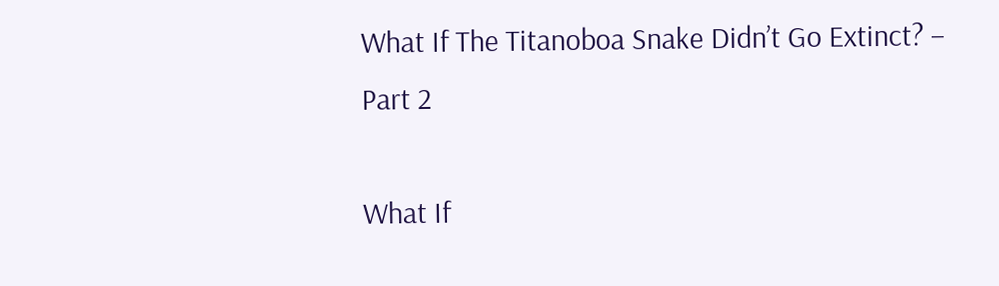What If The Titanoboa Snake Didn’t Go Extinct? – Part 2

What If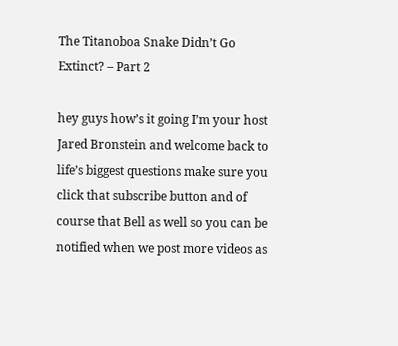The Titanoboa Snake Didn’t Go Extinct? – Part 2

hey guys how’s it going I’m your host
Jared Bronstein and welcome back to life’s biggest questions make sure you
click that subscribe button and of course that Bell as well so you can be
notified when we post more videos as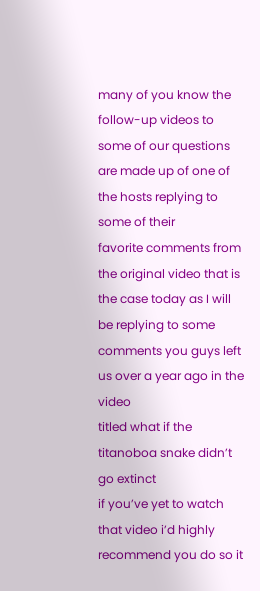many of you know the follow-up videos to
some of our questions are made up of one of the hosts replying to some of their
favorite comments from the original video that is the case today as I will
be replying to some comments you guys left us over a year ago in the video
titled what if the titanoboa snake didn’t go extinct
if you’ve yet to watch that video i’d highly recommend you do so it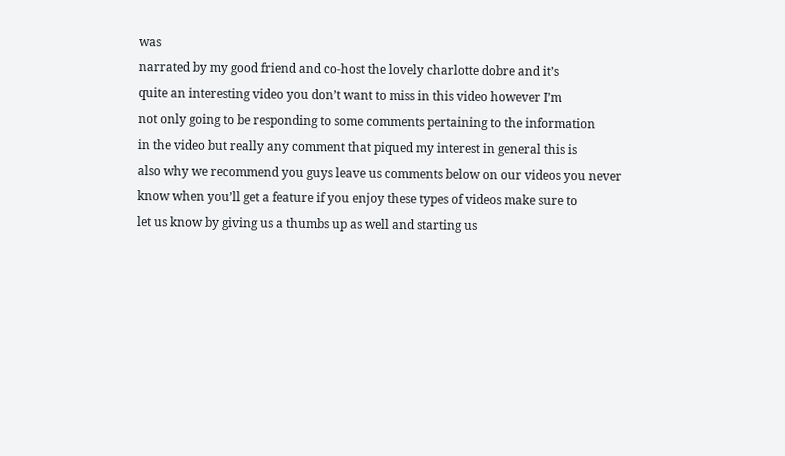was
narrated by my good friend and co-host the lovely charlotte dobre and it’s
quite an interesting video you don’t want to miss in this video however I’m
not only going to be responding to some comments pertaining to the information
in the video but really any comment that piqued my interest in general this is
also why we recommend you guys leave us comments below on our videos you never
know when you’ll get a feature if you enjoy these types of videos make sure to
let us know by giving us a thumbs up as well and starting us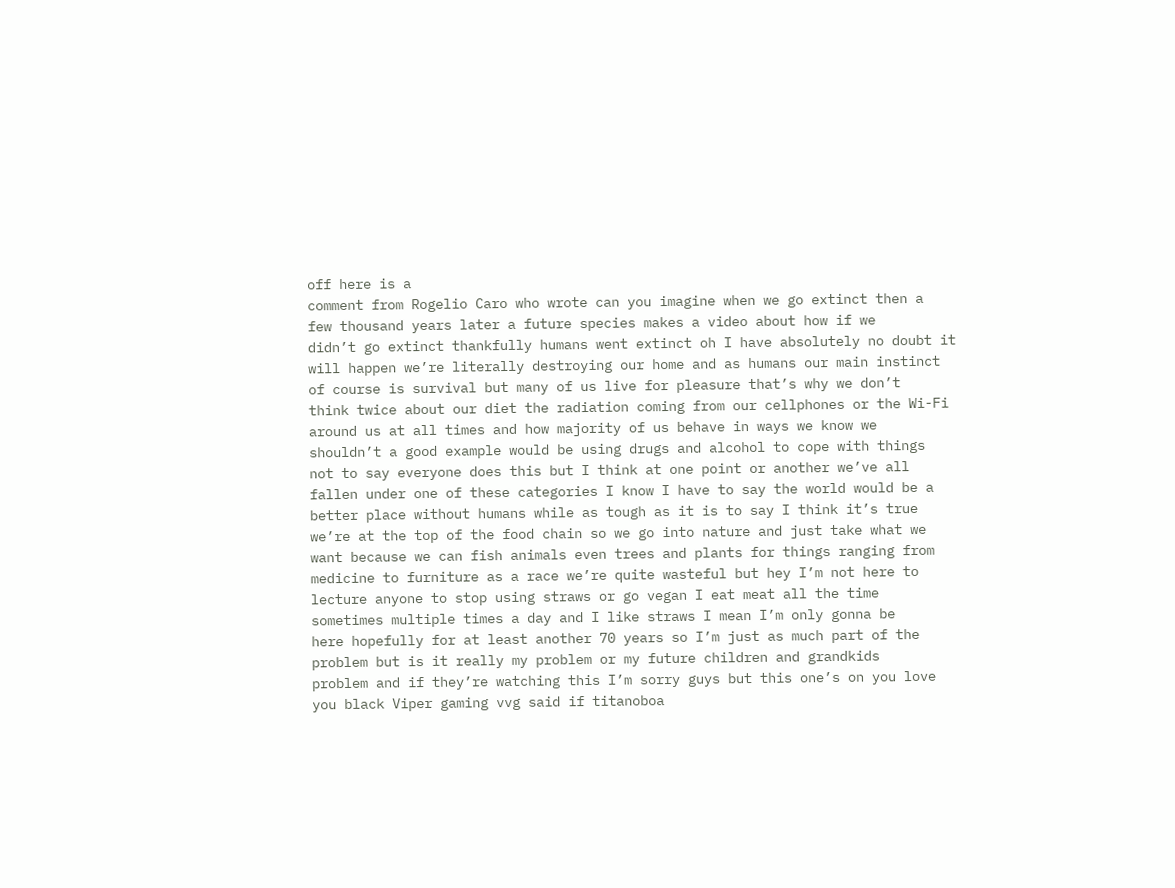off here is a
comment from Rogelio Caro who wrote can you imagine when we go extinct then a
few thousand years later a future species makes a video about how if we
didn’t go extinct thankfully humans went extinct oh I have absolutely no doubt it
will happen we’re literally destroying our home and as humans our main instinct
of course is survival but many of us live for pleasure that’s why we don’t
think twice about our diet the radiation coming from our cellphones or the Wi-Fi
around us at all times and how majority of us behave in ways we know we
shouldn’t a good example would be using drugs and alcohol to cope with things
not to say everyone does this but I think at one point or another we’ve all
fallen under one of these categories I know I have to say the world would be a
better place without humans while as tough as it is to say I think it’s true
we’re at the top of the food chain so we go into nature and just take what we
want because we can fish animals even trees and plants for things ranging from
medicine to furniture as a race we’re quite wasteful but hey I’m not here to
lecture anyone to stop using straws or go vegan I eat meat all the time
sometimes multiple times a day and I like straws I mean I’m only gonna be
here hopefully for at least another 70 years so I’m just as much part of the
problem but is it really my problem or my future children and grandkids
problem and if they’re watching this I’m sorry guys but this one’s on you love
you black Viper gaming vvg said if titanoboa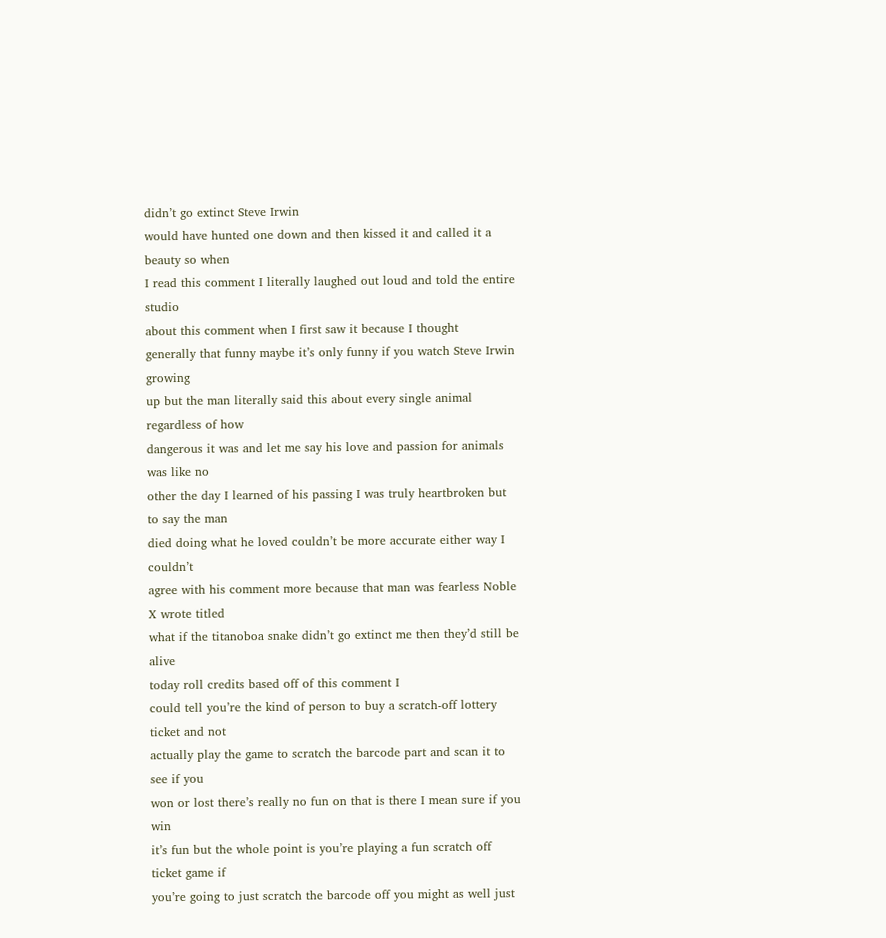didn’t go extinct Steve Irwin
would have hunted one down and then kissed it and called it a beauty so when
I read this comment I literally laughed out loud and told the entire studio
about this comment when I first saw it because I thought
generally that funny maybe it’s only funny if you watch Steve Irwin growing
up but the man literally said this about every single animal regardless of how
dangerous it was and let me say his love and passion for animals was like no
other the day I learned of his passing I was truly heartbroken but to say the man
died doing what he loved couldn’t be more accurate either way I couldn’t
agree with his comment more because that man was fearless Noble X wrote titled
what if the titanoboa snake didn’t go extinct me then they’d still be alive
today roll credits based off of this comment I
could tell you’re the kind of person to buy a scratch-off lottery ticket and not
actually play the game to scratch the barcode part and scan it to see if you
won or lost there’s really no fun on that is there I mean sure if you win
it’s fun but the whole point is you’re playing a fun scratch off ticket game if
you’re going to just scratch the barcode off you might as well just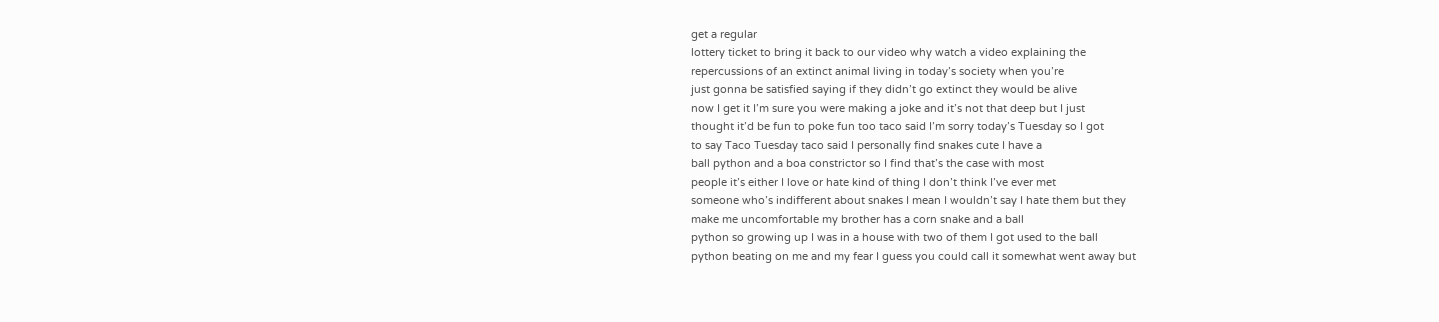get a regular
lottery ticket to bring it back to our video why watch a video explaining the
repercussions of an extinct animal living in today’s society when you’re
just gonna be satisfied saying if they didn’t go extinct they would be alive
now I get it I’m sure you were making a joke and it’s not that deep but I just
thought it’d be fun to poke fun too taco said I’m sorry today’s Tuesday so I got
to say Taco Tuesday taco said I personally find snakes cute I have a
ball python and a boa constrictor so I find that’s the case with most
people it’s either I love or hate kind of thing I don’t think I’ve ever met
someone who’s indifferent about snakes I mean I wouldn’t say I hate them but they
make me uncomfortable my brother has a corn snake and a ball
python so growing up I was in a house with two of them I got used to the ball
python beating on me and my fear I guess you could call it somewhat went away but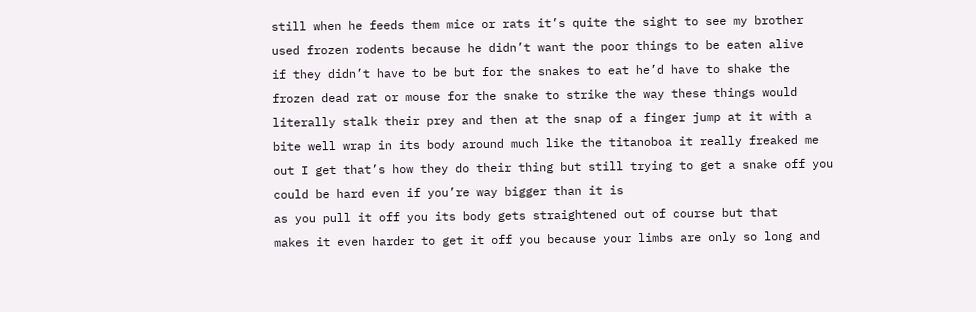still when he feeds them mice or rats it’s quite the sight to see my brother
used frozen rodents because he didn’t want the poor things to be eaten alive
if they didn’t have to be but for the snakes to eat he’d have to shake the
frozen dead rat or mouse for the snake to strike the way these things would
literally stalk their prey and then at the snap of a finger jump at it with a
bite well wrap in its body around much like the titanoboa it really freaked me
out I get that’s how they do their thing but still trying to get a snake off you
could be hard even if you’re way bigger than it is
as you pull it off you its body gets straightened out of course but that
makes it even harder to get it off you because your limbs are only so long and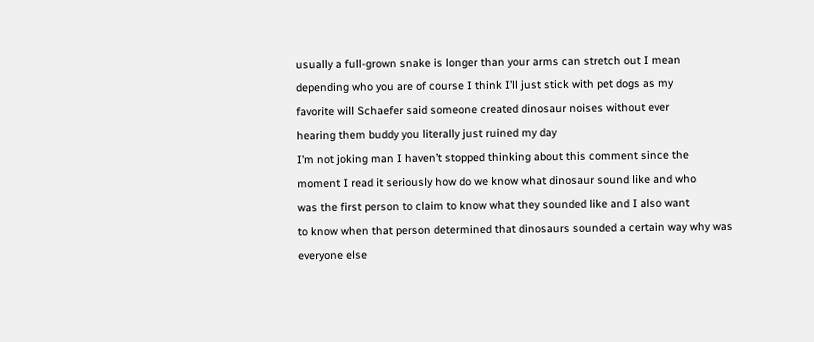usually a full-grown snake is longer than your arms can stretch out I mean
depending who you are of course I think I’ll just stick with pet dogs as my
favorite will Schaefer said someone created dinosaur noises without ever
hearing them buddy you literally just ruined my day
I’m not joking man I haven’t stopped thinking about this comment since the
moment I read it seriously how do we know what dinosaur sound like and who
was the first person to claim to know what they sounded like and I also want
to know when that person determined that dinosaurs sounded a certain way why was
everyone else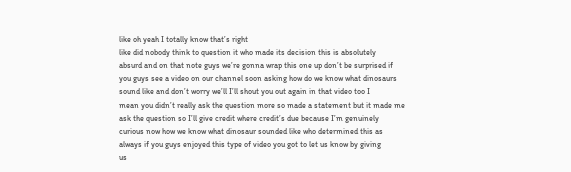like oh yeah I totally know that’s right
like did nobody think to question it who made its decision this is absolutely
absurd and on that note guys we’re gonna wrap this one up don’t be surprised if
you guys see a video on our channel soon asking how do we know what dinosaurs
sound like and don’t worry we’ll I’ll shout you out again in that video too I
mean you didn’t really ask the question more so made a statement but it made me
ask the question so I’ll give credit where credit’s due because I’m genuinely
curious now how we know what dinosaur sounded like who determined this as
always if you guys enjoyed this type of video you got to let us know by giving
us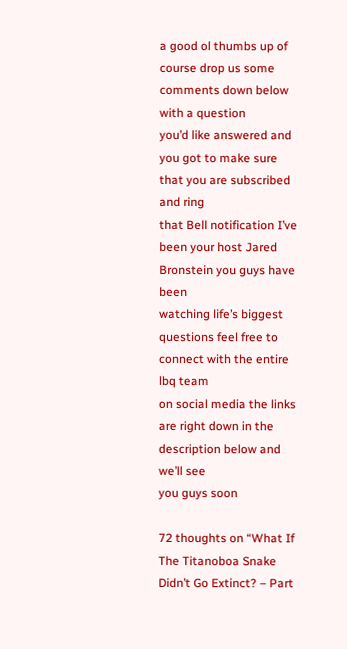a good ol thumbs up of course drop us some comments down below with a question
you’d like answered and you got to make sure that you are subscribed and ring
that Bell notification I’ve been your host Jared Bronstein you guys have been
watching life’s biggest questions feel free to connect with the entire lbq team
on social media the links are right down in the description below and we’ll see
you guys soon

72 thoughts on “What If The Titanoboa Snake Didn’t Go Extinct? – Part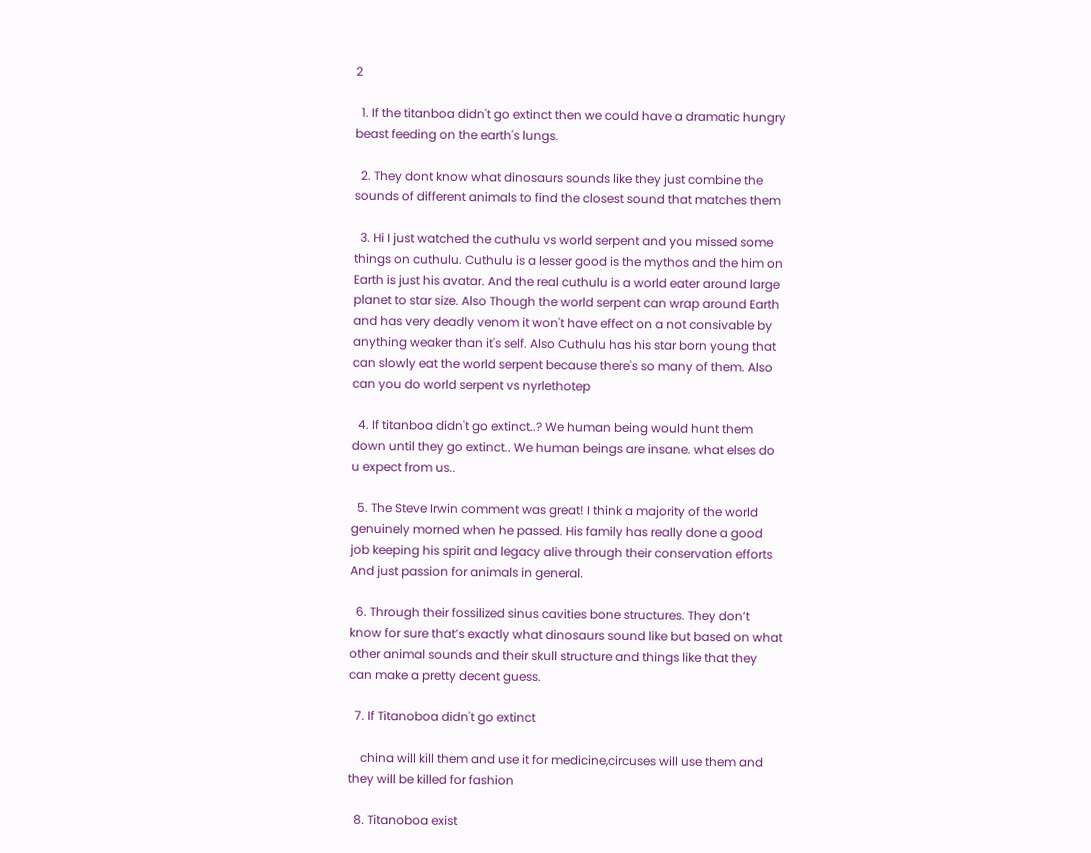2

  1. If the titanboa didn't go extinct then we could have a dramatic hungry beast feeding on the earth's lungs.

  2. They dont know what dinosaurs sounds like they just combine the sounds of different animals to find the closest sound that matches them

  3. Hi I just watched the cuthulu vs world serpent and you missed some things on cuthulu. Cuthulu is a lesser good is the mythos and the him on Earth is just his avatar. And the real cuthulu is a world eater around large planet to star size. Also Though the world serpent can wrap around Earth and has very deadly venom it won't have effect on a not consivable by anything weaker than it's self. Also Cuthulu has his star born young that can slowly eat the world serpent because there's so many of them. Also can you do world serpent vs nyrlethotep

  4. If titanboa didn't go extinct..? We human being would hunt them down until they go extinct.. We human beings are insane. what elses do u expect from us..

  5. The Steve Irwin comment was great! I think a majority of the world genuinely morned when he passed. His family has really done a good job keeping his spirit and legacy alive through their conservation efforts And just passion for animals in general.

  6. Through their fossilized sinus cavities bone structures. They don’t know for sure that’s exactly what dinosaurs sound like but based on what other animal sounds and their skull structure and things like that they can make a pretty decent guess.

  7. If Titanoboa didn't go extinct

    china will kill them and use it for medicine,circuses will use them and they will be killed for fashion

  8. Titanoboa exist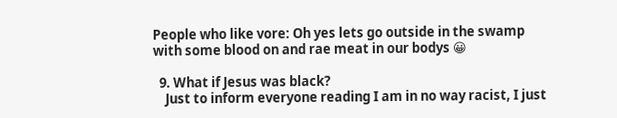People who like vore: Oh yes lets go outside in the swamp with some blood on and rae meat in our bodys 😀

  9. What if Jesus was black?
    Just to inform everyone reading I am in no way racist, I just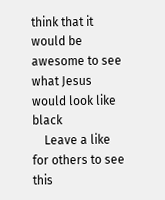think that it would be awesome to see what Jesus would look like black
    Leave a like for others to see this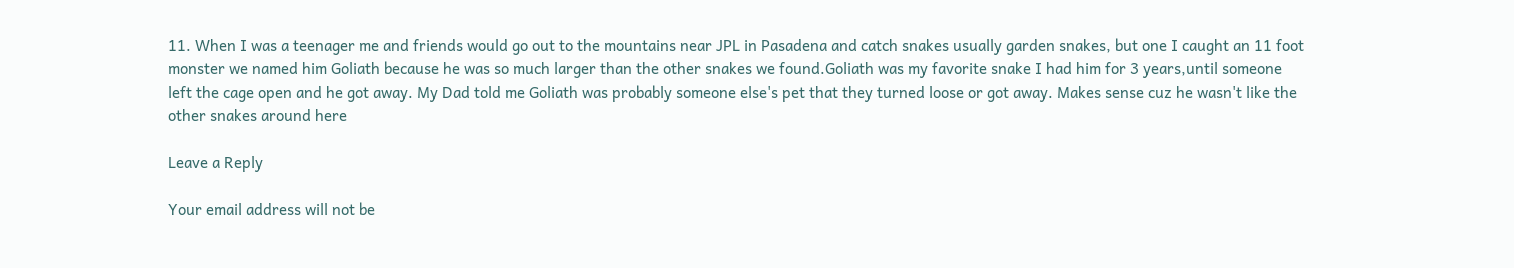11. When I was a teenager me and friends would go out to the mountains near JPL in Pasadena and catch snakes usually garden snakes, but one I caught an 11 foot monster we named him Goliath because he was so much larger than the other snakes we found.Goliath was my favorite snake I had him for 3 years,until someone left the cage open and he got away. My Dad told me Goliath was probably someone else's pet that they turned loose or got away. Makes sense cuz he wasn't like the other snakes around here

Leave a Reply

Your email address will not be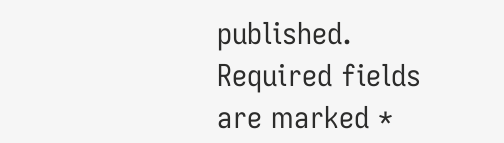published. Required fields are marked *